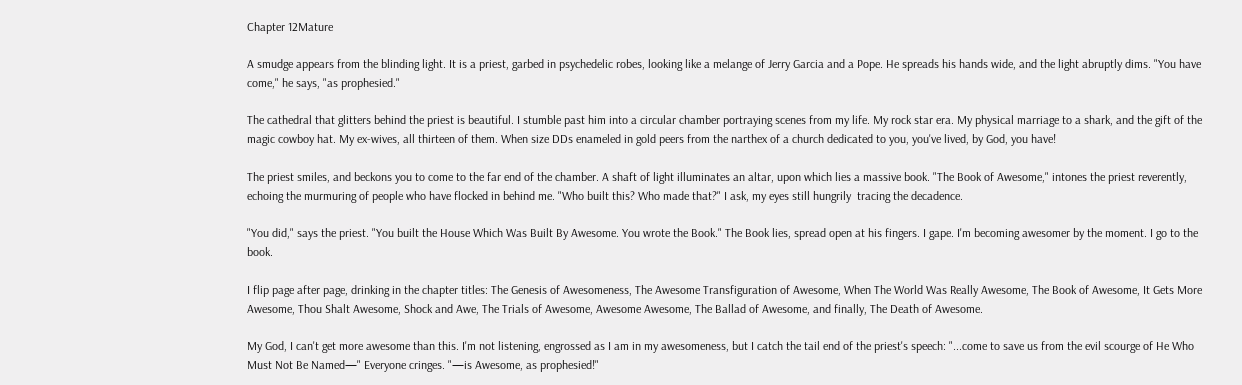Chapter 12Mature

A smudge appears from the blinding light. It is a priest, garbed in psychedelic robes, looking like a melange of Jerry Garcia and a Pope. He spreads his hands wide, and the light abruptly dims. "You have come," he says, "as prophesied."

The cathedral that glitters behind the priest is beautiful. I stumble past him into a circular chamber portraying scenes from my life. My rock star era. My physical marriage to a shark, and the gift of the magic cowboy hat. My ex-wives, all thirteen of them. When size DDs enameled in gold peers from the narthex of a church dedicated to you, you've lived, by God, you have!

The priest smiles, and beckons you to come to the far end of the chamber. A shaft of light illuminates an altar, upon which lies a massive book. "The Book of Awesome," intones the priest reverently, echoing the murmuring of people who have flocked in behind me. "Who built this? Who made that?" I ask, my eyes still hungrily  tracing the decadence.

"You did," says the priest. "You built the House Which Was Built By Awesome. You wrote the Book." The Book lies, spread open at his fingers. I gape. I'm becoming awesomer by the moment. I go to the book.

I flip page after page, drinking in the chapter titles: The Genesis of Awesomeness, The Awesome Transfiguration of Awesome, When The World Was Really Awesome, The Book of Awesome, It Gets More Awesome, Thou Shalt Awesome, Shock and Awe, The Trials of Awesome, Awesome Awesome, The Ballad of Awesome, and finally, The Death of Awesome.

My God, I can't get more awesome than this. I'm not listening, engrossed as I am in my awesomeness, but I catch the tail end of the priest's speech: "...come to save us from the evil scourge of He Who Must Not Be Named—" Everyone cringes. "—is Awesome, as prophesied!"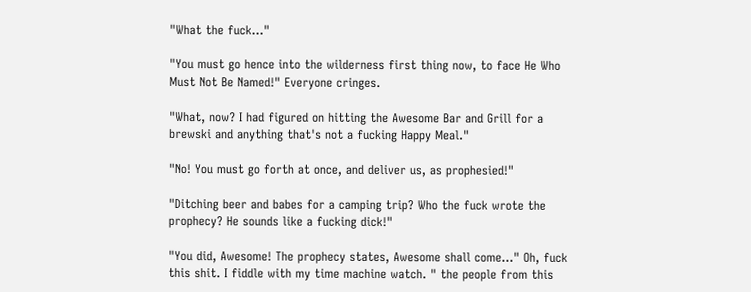"What the fuck..."

"You must go hence into the wilderness first thing now, to face He Who Must Not Be Named!" Everyone cringes.

"What, now? I had figured on hitting the Awesome Bar and Grill for a brewski and anything that's not a fucking Happy Meal."

"No! You must go forth at once, and deliver us, as prophesied!"

"Ditching beer and babes for a camping trip? Who the fuck wrote the prophecy? He sounds like a fucking dick!"

"You did, Awesome! The prophecy states, Awesome shall come..." Oh, fuck this shit. I fiddle with my time machine watch. " the people from this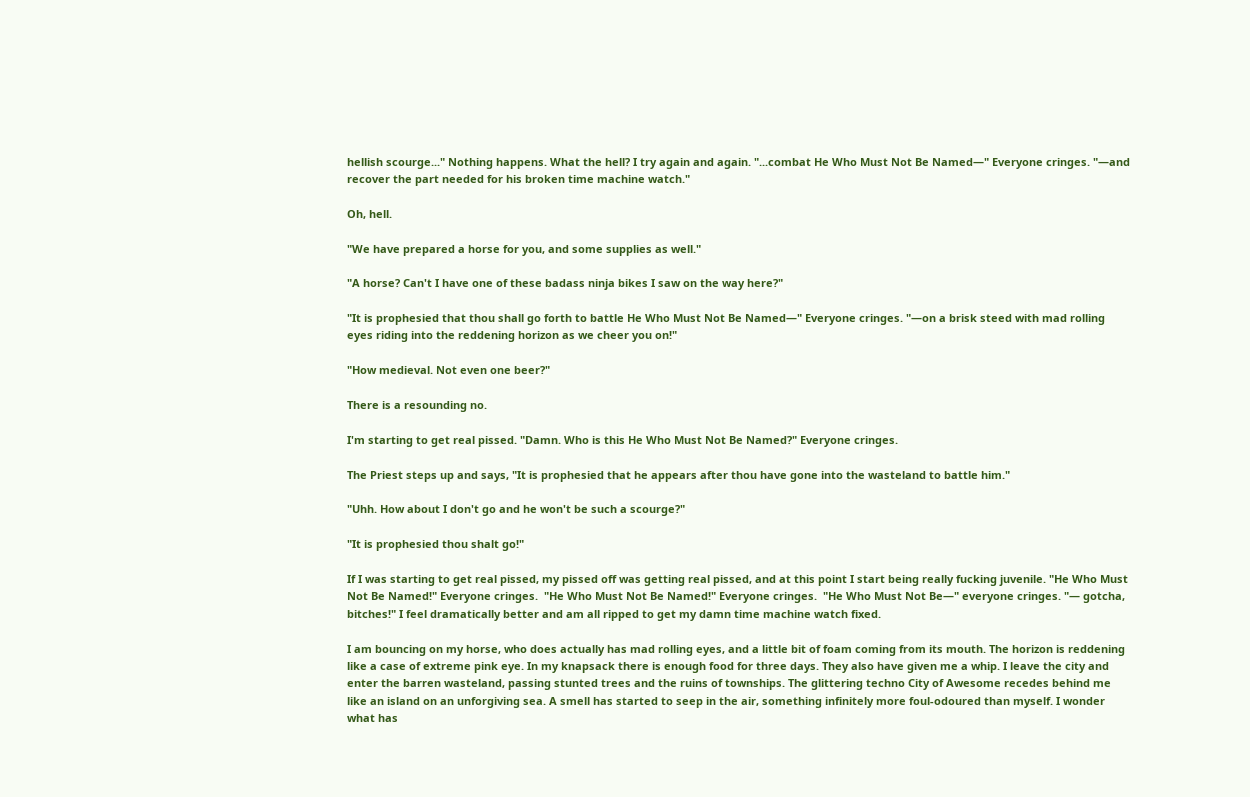hellish scourge..." Nothing happens. What the hell? I try again and again. "...combat He Who Must Not Be Named—" Everyone cringes. "—and recover the part needed for his broken time machine watch."

Oh, hell.

"We have prepared a horse for you, and some supplies as well."

"A horse? Can't I have one of these badass ninja bikes I saw on the way here?"

"It is prophesied that thou shall go forth to battle He Who Must Not Be Named—" Everyone cringes. "—on a brisk steed with mad rolling eyes riding into the reddening horizon as we cheer you on!"

"How medieval. Not even one beer?"

There is a resounding no.

I'm starting to get real pissed. "Damn. Who is this He Who Must Not Be Named?" Everyone cringes.

The Priest steps up and says, "It is prophesied that he appears after thou have gone into the wasteland to battle him."

"Uhh. How about I don't go and he won't be such a scourge?"

"It is prophesied thou shalt go!"

If I was starting to get real pissed, my pissed off was getting real pissed, and at this point I start being really fucking juvenile. "He Who Must Not Be Named!" Everyone cringes.  "He Who Must Not Be Named!" Everyone cringes.  "He Who Must Not Be—" everyone cringes. "— gotcha, bitches!" I feel dramatically better and am all ripped to get my damn time machine watch fixed.

I am bouncing on my horse, who does actually has mad rolling eyes, and a little bit of foam coming from its mouth. The horizon is reddening like a case of extreme pink eye. In my knapsack there is enough food for three days. They also have given me a whip. I leave the city and enter the barren wasteland, passing stunted trees and the ruins of townships. The glittering techno City of Awesome recedes behind me like an island on an unforgiving sea. A smell has started to seep in the air, something infinitely more foul-odoured than myself. I wonder what has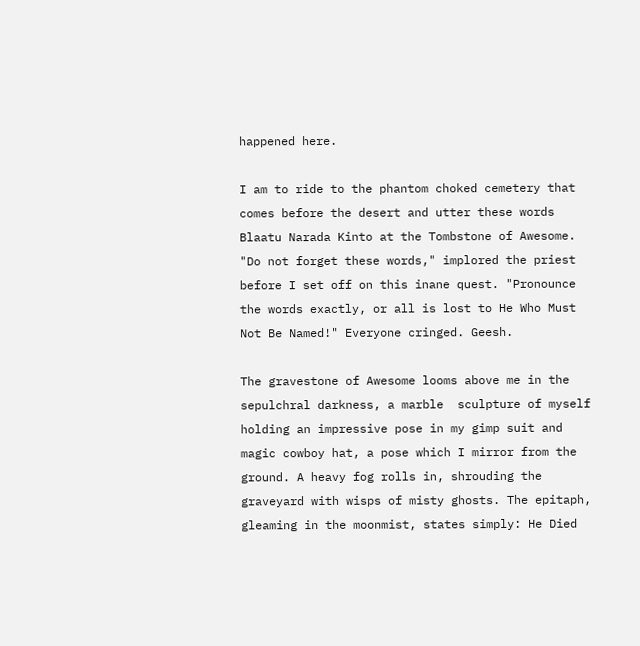happened here.

I am to ride to the phantom choked cemetery that comes before the desert and utter these words Blaatu Narada Kinto at the Tombstone of Awesome. "Do not forget these words," implored the priest before I set off on this inane quest. "Pronounce the words exactly, or all is lost to He Who Must Not Be Named!" Everyone cringed. Geesh.

The gravestone of Awesome looms above me in the sepulchral darkness, a marble  sculpture of myself holding an impressive pose in my gimp suit and magic cowboy hat, a pose which I mirror from the ground. A heavy fog rolls in, shrouding the graveyard with wisps of misty ghosts. The epitaph, gleaming in the moonmist, states simply: He Died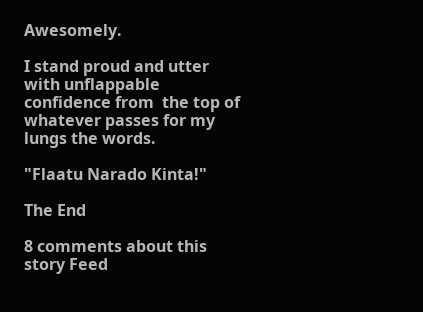Awesomely.

I stand proud and utter with unflappable confidence from  the top of whatever passes for my lungs the words.

"Flaatu Narado Kinta!"

The End

8 comments about this story Feed